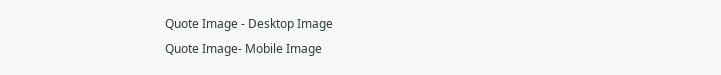Quote Image - Desktop Image
Quote Image- Mobile Image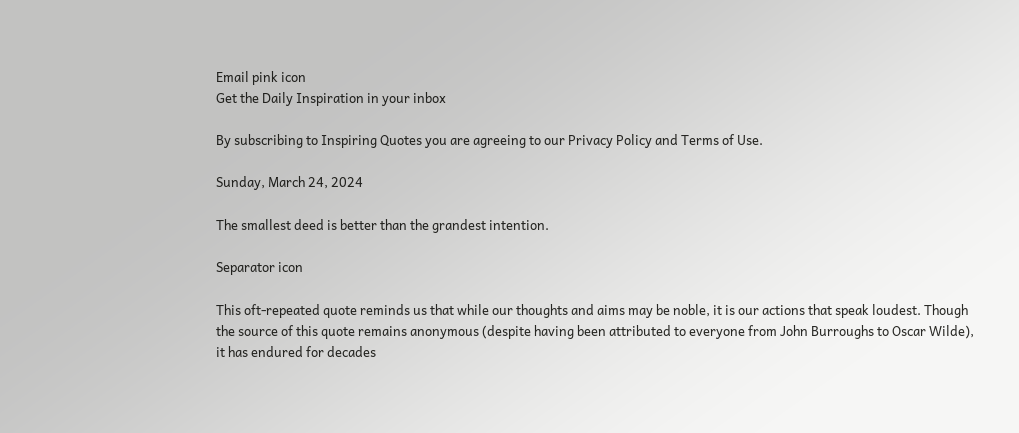Email pink icon
Get the Daily Inspiration in your inbox

By subscribing to Inspiring Quotes you are agreeing to our Privacy Policy and Terms of Use.

Sunday, March 24, 2024

The smallest deed is better than the grandest intention.

Separator icon

This oft-repeated quote reminds us that while our thoughts and aims may be noble, it is our actions that speak loudest. Though the source of this quote remains anonymous (despite having been attributed to everyone from John Burroughs to Oscar Wilde), it has endured for decades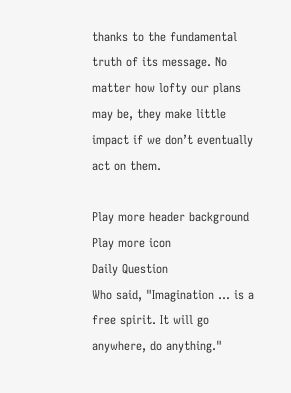thanks to the fundamental truth of its message. No matter how lofty our plans may be, they make little impact if we don’t eventually act on them.

Play more header background
Play more icon
Daily Question
Who said, "Imagination ... is a free spirit. It will go anywhere, do anything."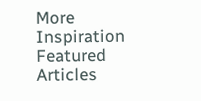More Inspiration
Featured Articles